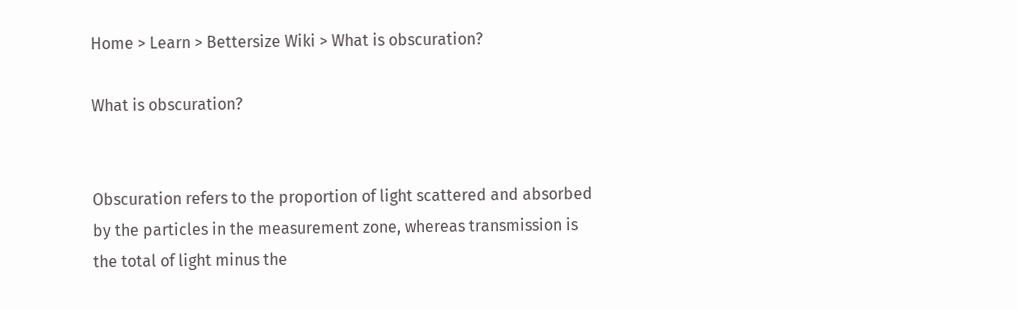Home > Learn > Bettersize Wiki > What is obscuration?

What is obscuration?


Obscuration refers to the proportion of light scattered and absorbed by the particles in the measurement zone, whereas transmission is the total of light minus the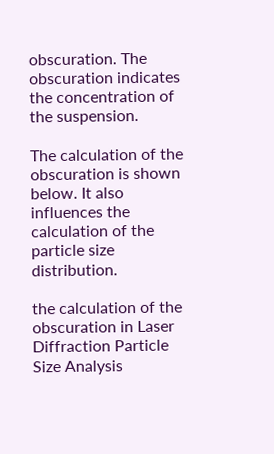obscuration. The obscuration indicates the concentration of the suspension.

The calculation of the obscuration is shown below. It also influences the calculation of the particle size distribution.

the calculation of the obscuration in Laser Diffraction Particle Size Analysis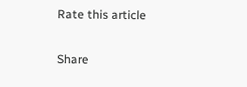Rate this article

Share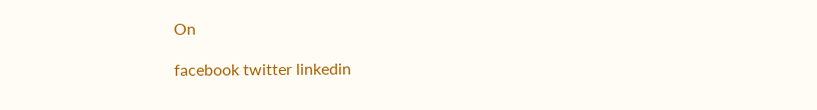On

facebook twitter linkedin